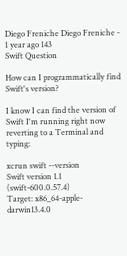Diego Freniche Diego Freniche - 1 year ago 143
Swift Question

How can I programmatically find Swift's version?

I know I can find the version of Swift I'm running right now reverting to a Terminal and typing:

xcrun swift --version
Swift version 1.1 (swift-600.0.57.4)
Target: x86_64-apple-darwin13.4.0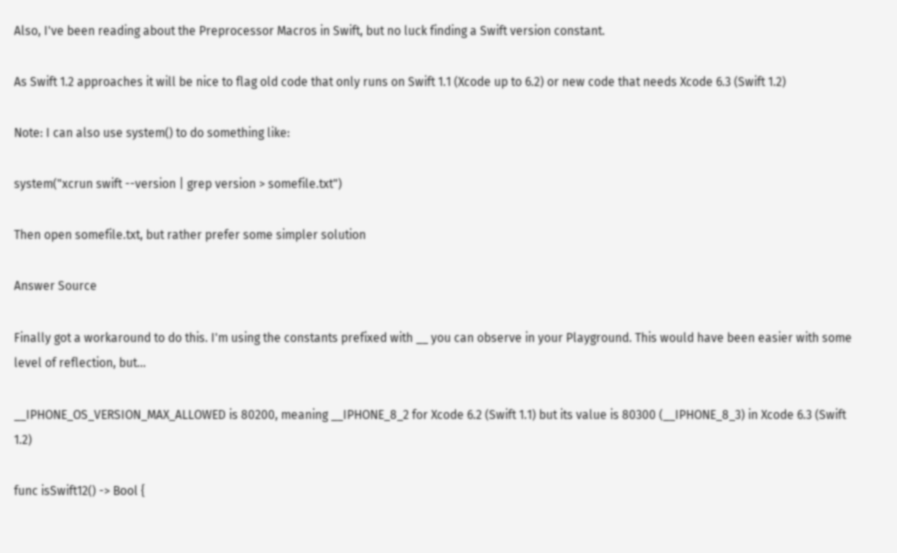Also, I've been reading about the Preprocessor Macros in Swift, but no luck finding a Swift version constant.

As Swift 1.2 approaches it will be nice to flag old code that only runs on Swift 1.1 (Xcode up to 6.2) or new code that needs Xcode 6.3 (Swift 1.2)

Note: I can also use system() to do something like:

system("xcrun swift --version | grep version > somefile.txt")

Then open somefile.txt, but rather prefer some simpler solution

Answer Source

Finally got a workaround to do this. I'm using the constants prefixed with __ you can observe in your Playground. This would have been easier with some level of reflection, but...

__IPHONE_OS_VERSION_MAX_ALLOWED is 80200, meaning __IPHONE_8_2 for Xcode 6.2 (Swift 1.1) but its value is 80300 (__IPHONE_8_3) in Xcode 6.3 (Swift 1.2)

func isSwift12() -> Bool {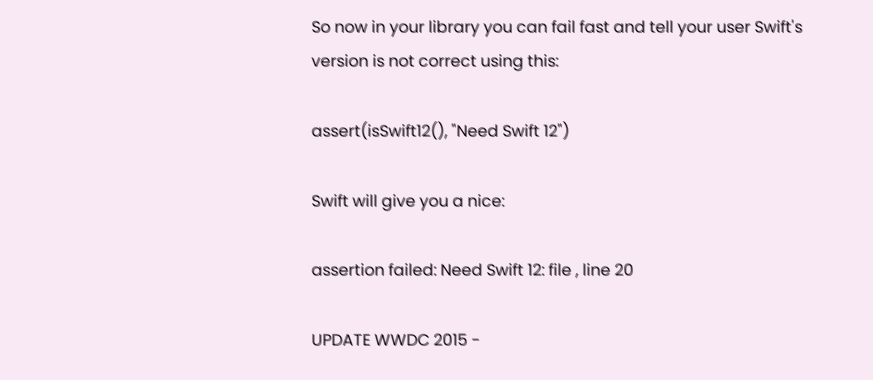So now in your library you can fail fast and tell your user Swift's version is not correct using this:

assert(isSwift12(), "Need Swift 12")

Swift will give you a nice:

assertion failed: Need Swift 12: file , line 20

UPDATE WWDC 2015 -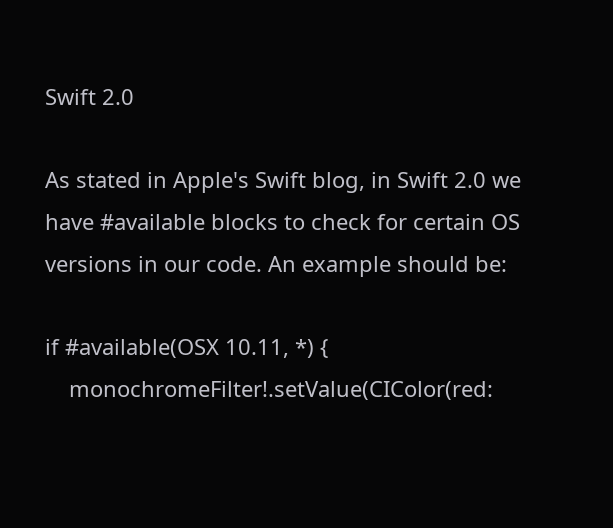Swift 2.0

As stated in Apple's Swift blog, in Swift 2.0 we have #available blocks to check for certain OS versions in our code. An example should be:

if #available(OSX 10.11, *) {
    monochromeFilter!.setValue(CIColor(red: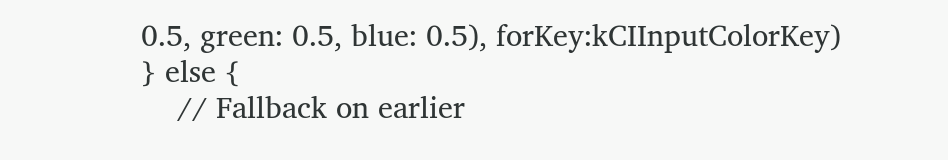0.5, green: 0.5, blue: 0.5), forKey:kCIInputColorKey)
} else {
    // Fallback on earlier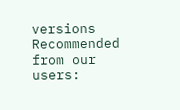versions
Recommended from our users: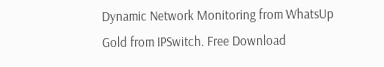Dynamic Network Monitoring from WhatsUp Gold from IPSwitch. Free Download